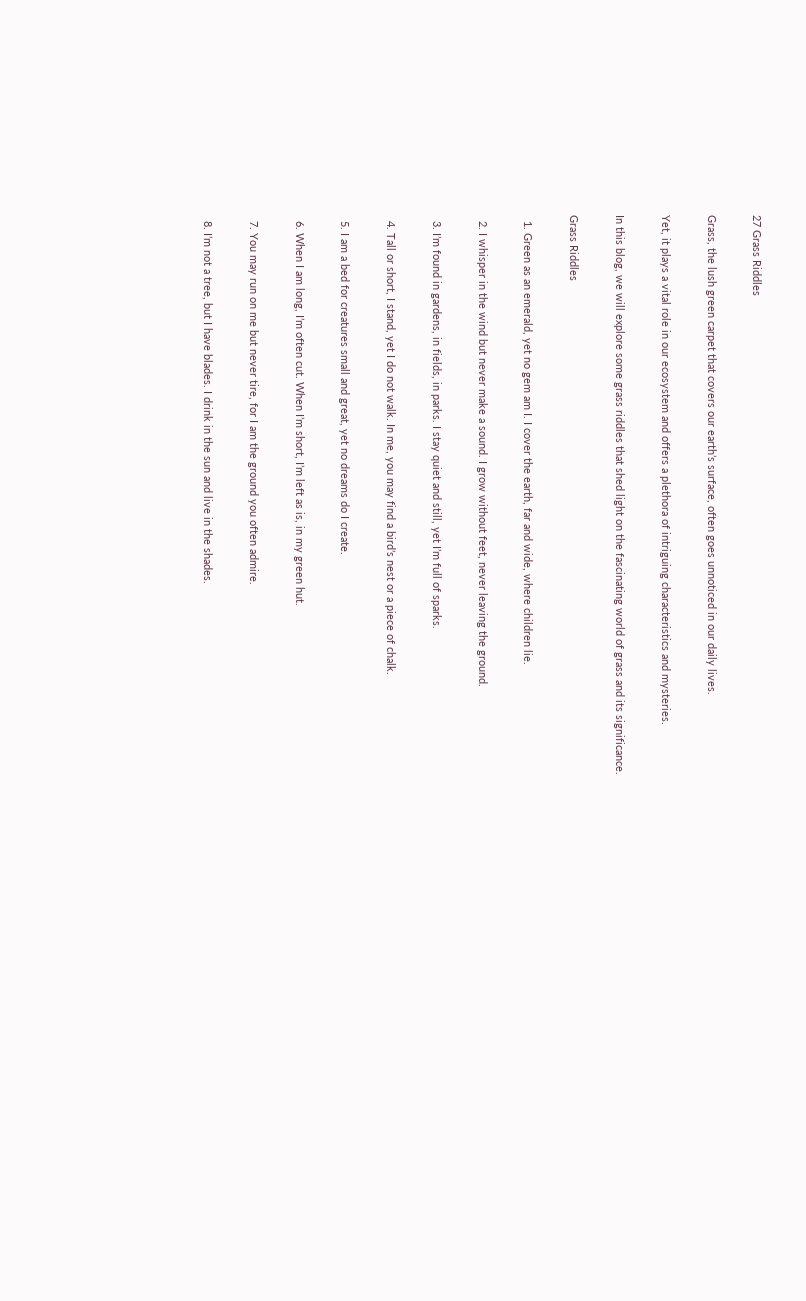27 Grass Riddles

Grass, the lush green carpet that covers our earth’s surface, often goes unnoticed in our daily lives.

Yet, it plays a vital role in our ecosystem and offers a plethora of intriguing characteristics and mysteries.

In this blog, we will explore some grass riddles that shed light on the fascinating world of grass and its significance.

Grass Riddles

  1. Green as an emerald, yet no gem am I. I cover the earth, far and wide, where children lie.

  2. I whisper in the wind but never make a sound. I grow without feet, never leaving the ground.

  3. I’m found in gardens, in fields, in parks. I stay quiet and still, yet I’m full of sparks.

  4. Tall or short, I stand, yet I do not walk. In me, you may find a bird’s nest or a piece of chalk.

  5. I am a bed for creatures small and great, yet no dreams do I create.

  6. When I am long, I’m often cut. When I’m short, I’m left as is, in my green hut.

  7. You may run on me but never tire, for I am the ground you often admire.

  8. I’m not a tree, but I have blades. I drink in the sun and live in the shades.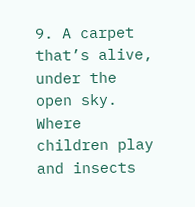9. A carpet that’s alive, under the open sky. Where children play and insects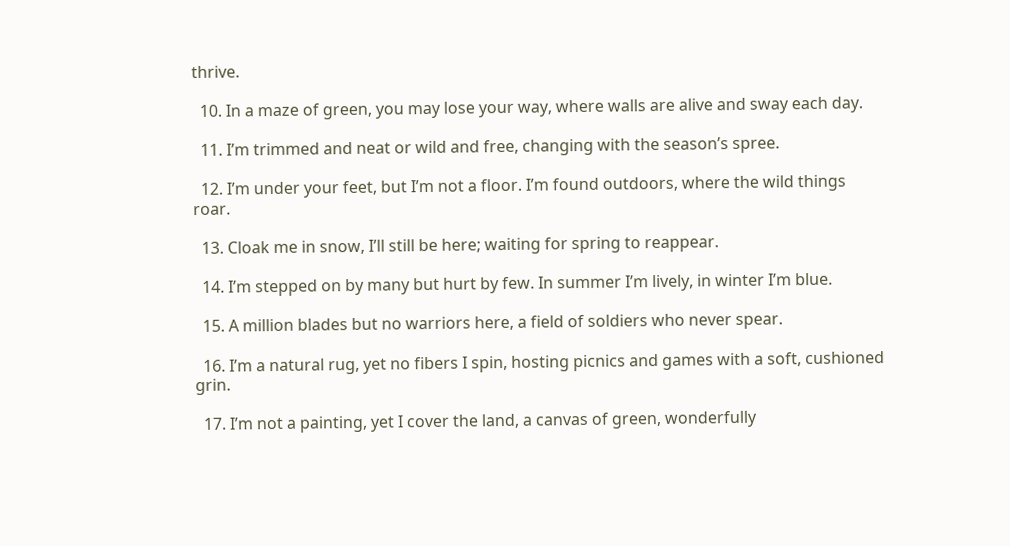thrive.

  10. In a maze of green, you may lose your way, where walls are alive and sway each day.

  11. I’m trimmed and neat or wild and free, changing with the season’s spree.

  12. I’m under your feet, but I’m not a floor. I’m found outdoors, where the wild things roar.

  13. Cloak me in snow, I’ll still be here; waiting for spring to reappear.

  14. I’m stepped on by many but hurt by few. In summer I’m lively, in winter I’m blue.

  15. A million blades but no warriors here, a field of soldiers who never spear.

  16. I’m a natural rug, yet no fibers I spin, hosting picnics and games with a soft, cushioned grin.

  17. I’m not a painting, yet I cover the land, a canvas of green, wonderfully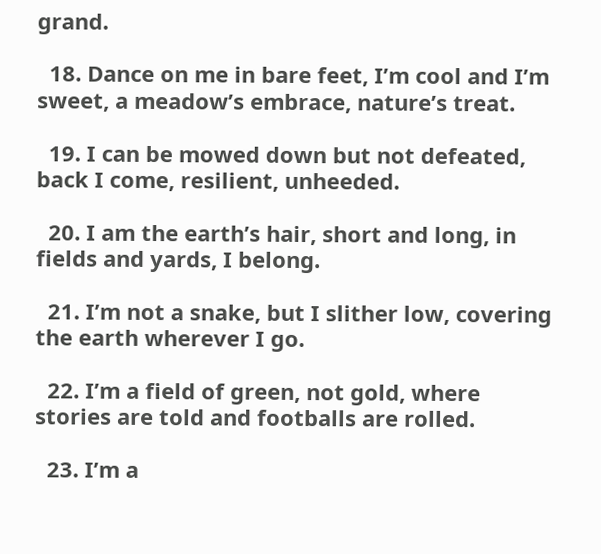grand.

  18. Dance on me in bare feet, I’m cool and I’m sweet, a meadow’s embrace, nature’s treat.

  19. I can be mowed down but not defeated, back I come, resilient, unheeded.

  20. I am the earth’s hair, short and long, in fields and yards, I belong.

  21. I’m not a snake, but I slither low, covering the earth wherever I go.

  22. I’m a field of green, not gold, where stories are told and footballs are rolled.

  23. I’m a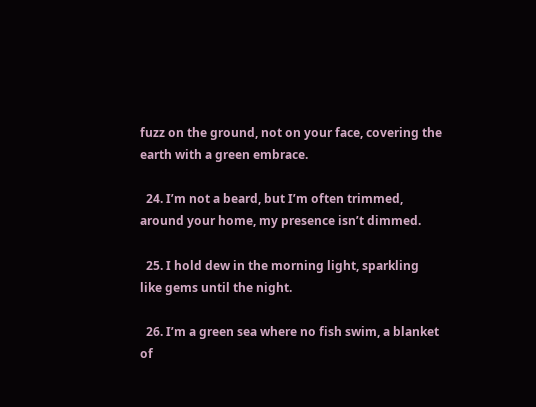fuzz on the ground, not on your face, covering the earth with a green embrace.

  24. I’m not a beard, but I’m often trimmed, around your home, my presence isn’t dimmed.

  25. I hold dew in the morning light, sparkling like gems until the night.

  26. I’m a green sea where no fish swim, a blanket of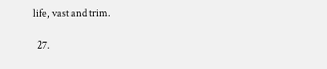life, vast and trim.

  27.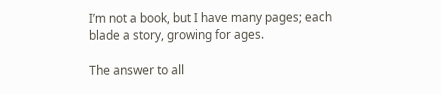I’m not a book, but I have many pages; each blade a story, growing for ages.

The answer to all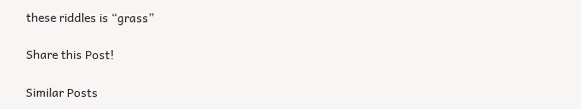these riddles is “grass”

Share this Post!

Similar Posts